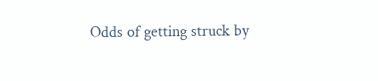Odds of getting struck by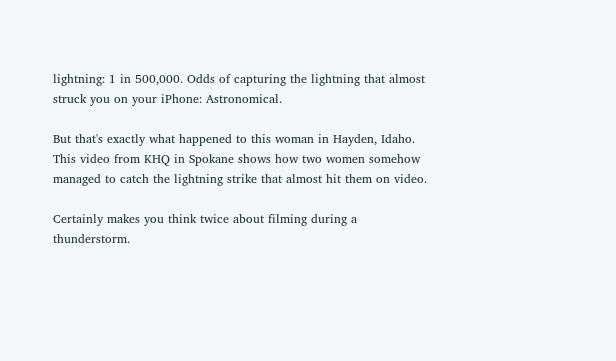lightning: 1 in 500,000. Odds of capturing the lightning that almost struck you on your iPhone: Astronomical.

But that's exactly what happened to this woman in Hayden, Idaho. This video from KHQ in Spokane shows how two women somehow managed to catch the lightning strike that almost hit them on video.

Certainly makes you think twice about filming during a thunderstorm.